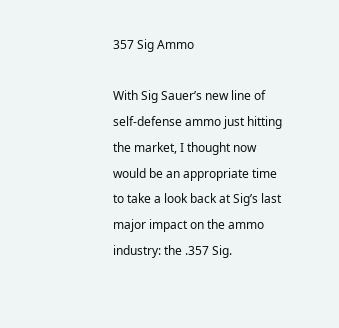357 Sig Ammo

With Sig Sauer’s new line of self-defense ammo just hitting the market, I thought now would be an appropriate time to take a look back at Sig’s last major impact on the ammo industry: the .357 Sig.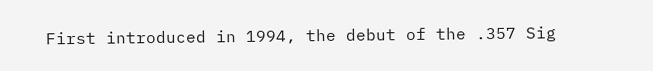First introduced in 1994, the debut of the .357 Sig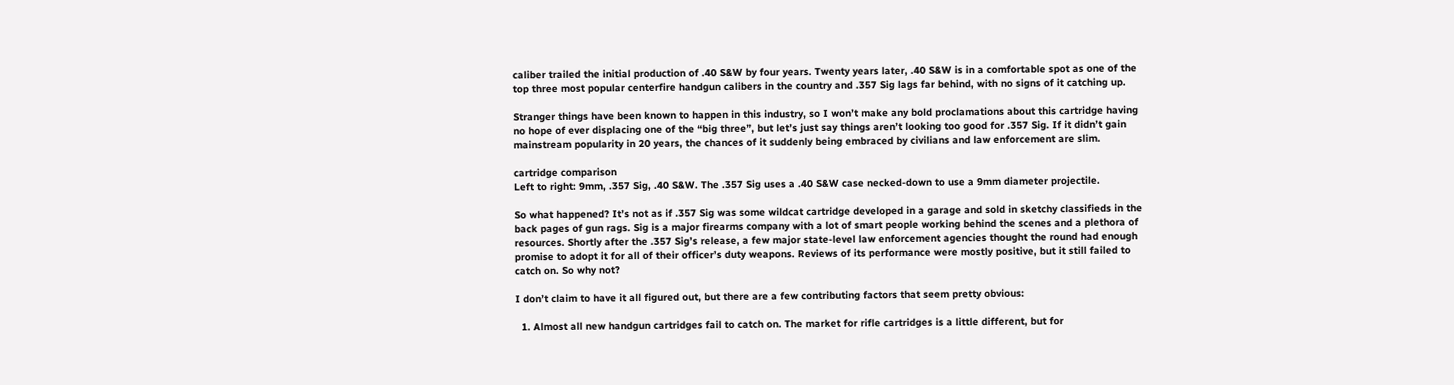caliber trailed the initial production of .40 S&W by four years. Twenty years later, .40 S&W is in a comfortable spot as one of the top three most popular centerfire handgun calibers in the country and .357 Sig lags far behind, with no signs of it catching up.

Stranger things have been known to happen in this industry, so I won’t make any bold proclamations about this cartridge having no hope of ever displacing one of the “big three”, but let’s just say things aren’t looking too good for .357 Sig. If it didn’t gain mainstream popularity in 20 years, the chances of it suddenly being embraced by civilians and law enforcement are slim.

cartridge comparison
Left to right: 9mm, .357 Sig, .40 S&W. The .357 Sig uses a .40 S&W case necked-down to use a 9mm diameter projectile.

So what happened? It’s not as if .357 Sig was some wildcat cartridge developed in a garage and sold in sketchy classifieds in the back pages of gun rags. Sig is a major firearms company with a lot of smart people working behind the scenes and a plethora of resources. Shortly after the .357 Sig’s release, a few major state-level law enforcement agencies thought the round had enough promise to adopt it for all of their officer’s duty weapons. Reviews of its performance were mostly positive, but it still failed to catch on. So why not?

I don’t claim to have it all figured out, but there are a few contributing factors that seem pretty obvious:

  1. Almost all new handgun cartridges fail to catch on. The market for rifle cartridges is a little different, but for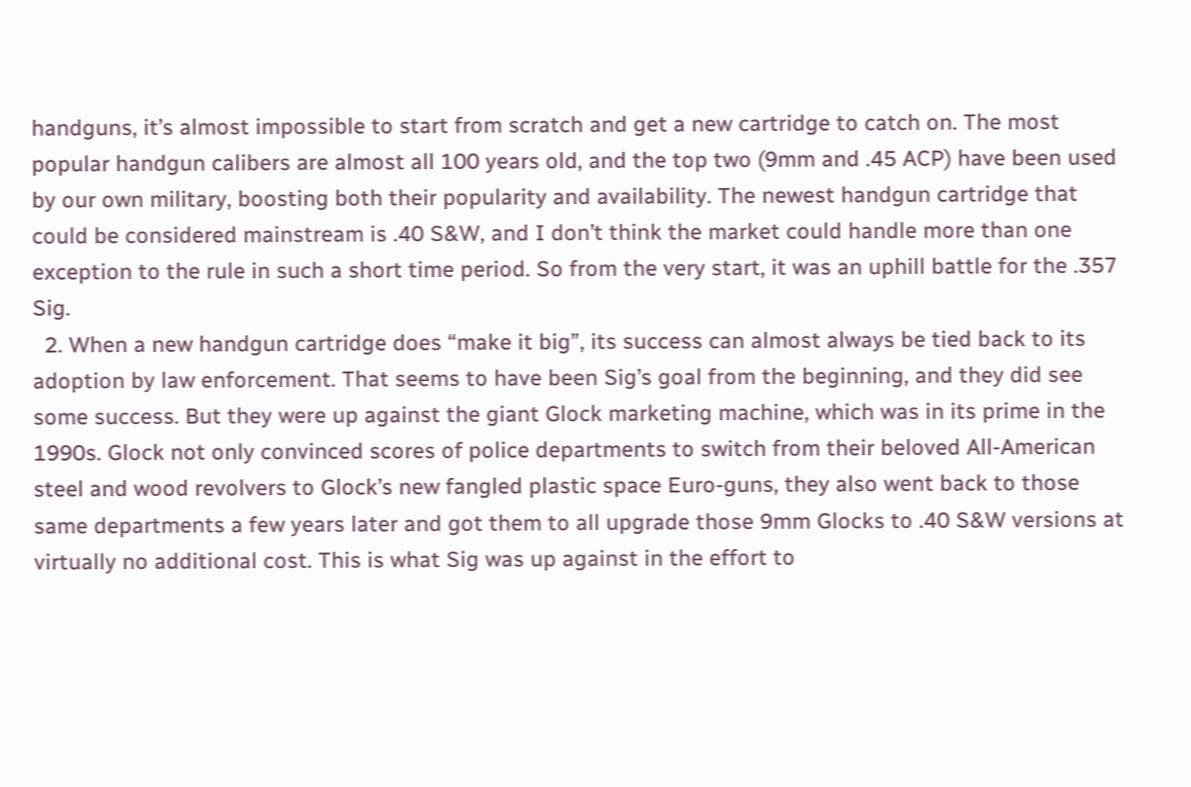handguns, it’s almost impossible to start from scratch and get a new cartridge to catch on. The most popular handgun calibers are almost all 100 years old, and the top two (9mm and .45 ACP) have been used by our own military, boosting both their popularity and availability. The newest handgun cartridge that could be considered mainstream is .40 S&W, and I don’t think the market could handle more than one exception to the rule in such a short time period. So from the very start, it was an uphill battle for the .357 Sig.
  2. When a new handgun cartridge does “make it big”, its success can almost always be tied back to its adoption by law enforcement. That seems to have been Sig’s goal from the beginning, and they did see some success. But they were up against the giant Glock marketing machine, which was in its prime in the 1990s. Glock not only convinced scores of police departments to switch from their beloved All-American steel and wood revolvers to Glock’s new fangled plastic space Euro-guns, they also went back to those same departments a few years later and got them to all upgrade those 9mm Glocks to .40 S&W versions at virtually no additional cost. This is what Sig was up against in the effort to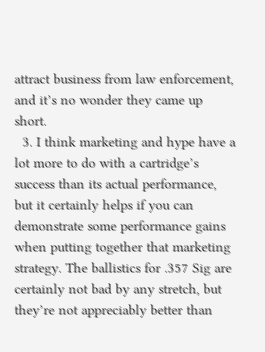attract business from law enforcement, and it’s no wonder they came up short.
  3. I think marketing and hype have a lot more to do with a cartridge’s success than its actual performance, but it certainly helps if you can demonstrate some performance gains when putting together that marketing strategy. The ballistics for .357 Sig are certainly not bad by any stretch, but they’re not appreciably better than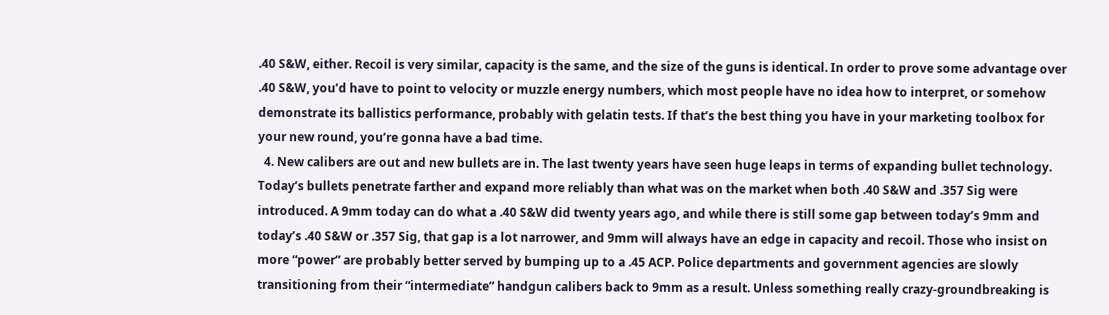.40 S&W, either. Recoil is very similar, capacity is the same, and the size of the guns is identical. In order to prove some advantage over .40 S&W, you’d have to point to velocity or muzzle energy numbers, which most people have no idea how to interpret, or somehow demonstrate its ballistics performance, probably with gelatin tests. If that’s the best thing you have in your marketing toolbox for your new round, you’re gonna have a bad time.
  4. New calibers are out and new bullets are in. The last twenty years have seen huge leaps in terms of expanding bullet technology. Today’s bullets penetrate farther and expand more reliably than what was on the market when both .40 S&W and .357 Sig were introduced. A 9mm today can do what a .40 S&W did twenty years ago, and while there is still some gap between today’s 9mm and today’s .40 S&W or .357 Sig, that gap is a lot narrower, and 9mm will always have an edge in capacity and recoil. Those who insist on more “power” are probably better served by bumping up to a .45 ACP. Police departments and government agencies are slowly transitioning from their “intermediate” handgun calibers back to 9mm as a result. Unless something really crazy-groundbreaking is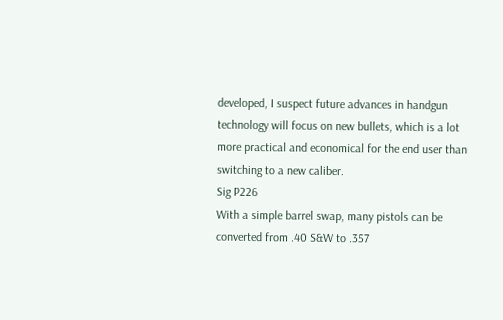developed, I suspect future advances in handgun technology will focus on new bullets, which is a lot more practical and economical for the end user than switching to a new caliber.
Sig P226
With a simple barrel swap, many pistols can be converted from .40 S&W to .357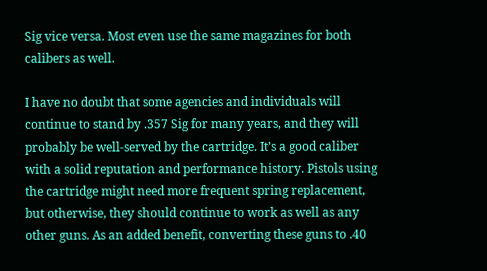Sig vice versa. Most even use the same magazines for both calibers as well.

I have no doubt that some agencies and individuals will continue to stand by .357 Sig for many years, and they will probably be well-served by the cartridge. It’s a good caliber with a solid reputation and performance history. Pistols using the cartridge might need more frequent spring replacement, but otherwise, they should continue to work as well as any other guns. As an added benefit, converting these guns to .40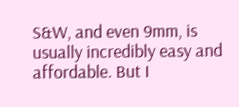S&W, and even 9mm, is usually incredibly easy and affordable. But I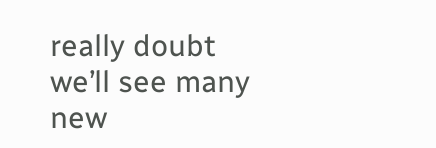really doubt we’ll see many new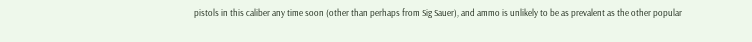pistols in this caliber any time soon (other than perhaps from Sig Sauer), and ammo is unlikely to be as prevalent as the other popular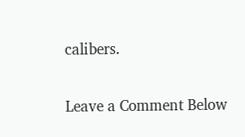calibers.

Leave a Comment Below